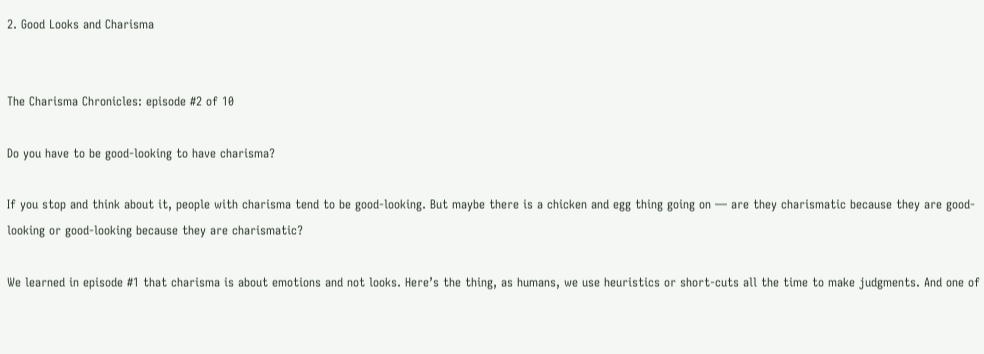2. Good Looks and Charisma


The Charisma Chronicles: episode #2 of 10

Do you have to be good-looking to have charisma?

If you stop and think about it, people with charisma tend to be good-looking. But maybe there is a chicken and egg thing going on — are they charismatic because they are good-looking or good-looking because they are charismatic?

We learned in episode #1 that charisma is about emotions and not looks. Here’s the thing, as humans, we use heuristics or short-cuts all the time to make judgments. And one of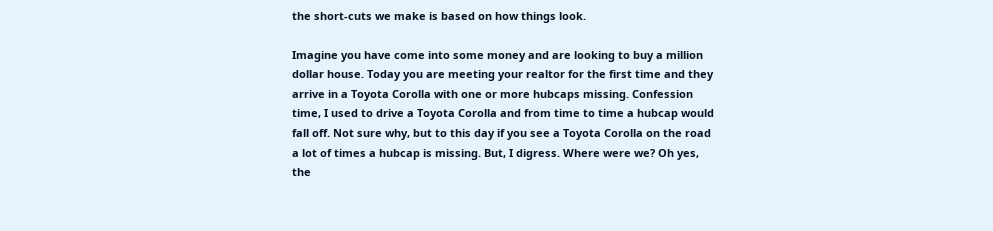the short-cuts we make is based on how things look.

Imagine you have come into some money and are looking to buy a million dollar house. Today you are meeting your realtor for the first time and they arrive in a Toyota Corolla with one or more hubcaps missing. Confession time, I used to drive a Toyota Corolla and from time to time a hubcap would fall off. Not sure why, but to this day if you see a Toyota Corolla on the road a lot of times a hubcap is missing. But, I digress. Where were we? Oh yes, the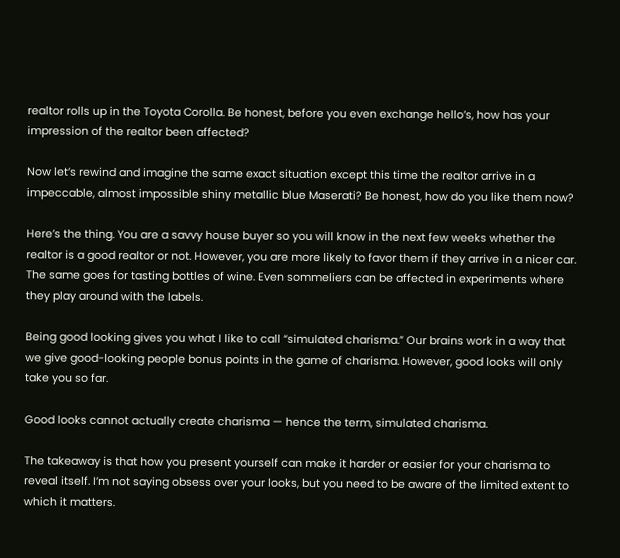realtor rolls up in the Toyota Corolla. Be honest, before you even exchange hello’s, how has your impression of the realtor been affected?

Now let’s rewind and imagine the same exact situation except this time the realtor arrive in a impeccable, almost impossible shiny metallic blue Maserati? Be honest, how do you like them now?

Here’s the thing. You are a savvy house buyer so you will know in the next few weeks whether the realtor is a good realtor or not. However, you are more likely to favor them if they arrive in a nicer car. The same goes for tasting bottles of wine. Even sommeliers can be affected in experiments where they play around with the labels.

Being good looking gives you what I like to call “simulated charisma.” Our brains work in a way that we give good-looking people bonus points in the game of charisma. However, good looks will only take you so far.

Good looks cannot actually create charisma — hence the term, simulated charisma.

The takeaway is that how you present yourself can make it harder or easier for your charisma to reveal itself. I’m not saying obsess over your looks, but you need to be aware of the limited extent to which it matters.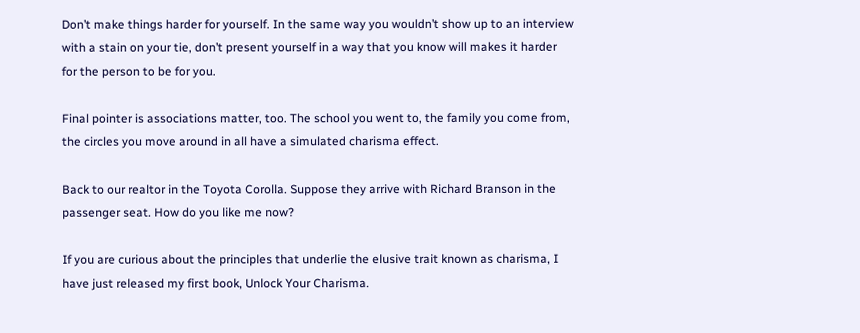Don’t make things harder for yourself. In the same way you wouldn’t show up to an interview with a stain on your tie, don’t present yourself in a way that you know will makes it harder for the person to be for you.

Final pointer is associations matter, too. The school you went to, the family you come from, the circles you move around in all have a simulated charisma effect.

Back to our realtor in the Toyota Corolla. Suppose they arrive with Richard Branson in the passenger seat. How do you like me now?

If you are curious about the principles that underlie the elusive trait known as charisma, I have just released my first book, Unlock Your Charisma.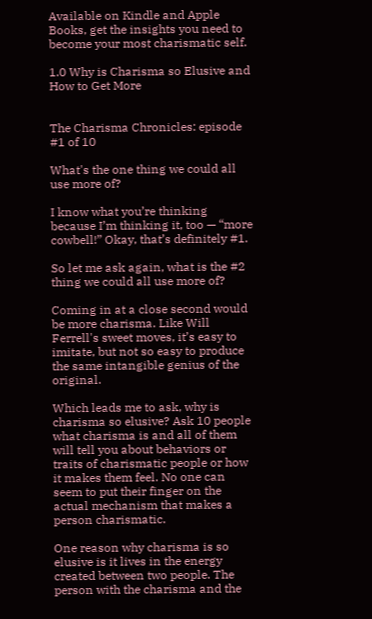Available on Kindle and Apple Books, get the insights you need to become your most charismatic self.

1.0 Why is Charisma so Elusive and How to Get More


The Charisma Chronicles: episode #1 of 10

What's the one thing we could all use more of?

I know what you’re thinking because I’m thinking it, too — “more cowbell!” Okay, that’s definitely #1.

So let me ask again, what is the #2 thing we could all use more of?

Coming in at a close second would be more charisma. Like Will Ferrell's sweet moves, it’s easy to imitate, but not so easy to produce the same intangible genius of the original.

Which leads me to ask, why is charisma so elusive? Ask 10 people what charisma is and all of them will tell you about behaviors or traits of charismatic people or how it makes them feel. No one can seem to put their finger on the actual mechanism that makes a person charismatic.

One reason why charisma is so elusive is it lives in the energy created between two people. The person with the charisma and the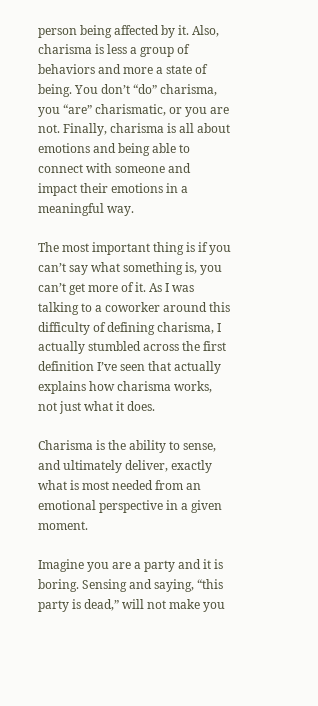person being affected by it. Also, charisma is less a group of behaviors and more a state of being. You don’t “do” charisma, you “are” charismatic, or you are not. Finally, charisma is all about emotions and being able to connect with someone and impact their emotions in a meaningful way.

The most important thing is if you can’t say what something is, you can’t get more of it. As I was talking to a coworker around this difficulty of defining charisma, I actually stumbled across the first definition I’ve seen that actually explains how charisma works, not just what it does.

Charisma is the ability to sense, and ultimately deliver, exactly what is most needed from an emotional perspective in a given moment.

Imagine you are a party and it is boring. Sensing and saying, “this party is dead,” will not make you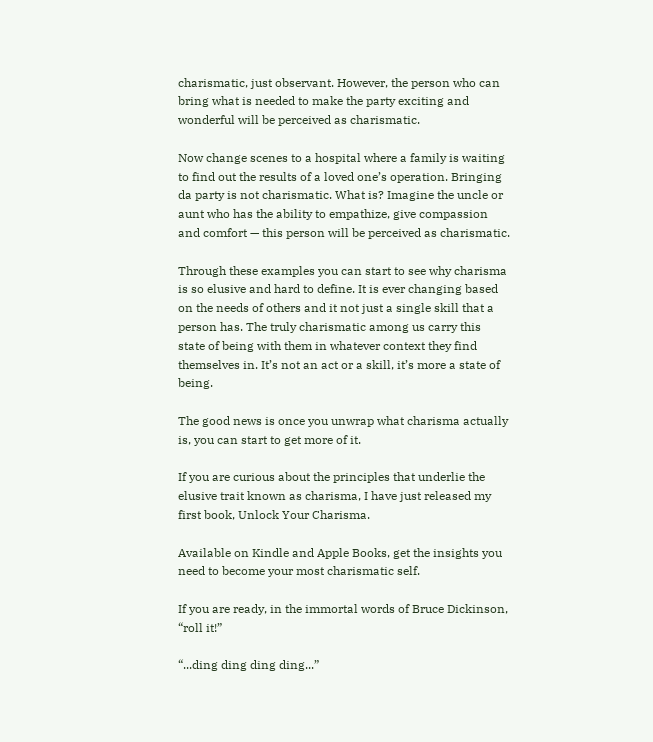charismatic, just observant. However, the person who can bring what is needed to make the party exciting and wonderful will be perceived as charismatic.

Now change scenes to a hospital where a family is waiting to find out the results of a loved one’s operation. Bringing da party is not charismatic. What is? Imagine the uncle or aunt who has the ability to empathize, give compassion and comfort — this person will be perceived as charismatic.

Through these examples you can start to see why charisma is so elusive and hard to define. It is ever changing based on the needs of others and it not just a single skill that a person has. The truly charismatic among us carry this state of being with them in whatever context they find themselves in. It’s not an act or a skill, it’s more a state of being.

The good news is once you unwrap what charisma actually is, you can start to get more of it.

If you are curious about the principles that underlie the elusive trait known as charisma, I have just released my first book, Unlock Your Charisma.

Available on Kindle and Apple Books, get the insights you need to become your most charismatic self.

If you are ready, in the immortal words of Bruce Dickinson, “roll it!”

“...ding ding ding ding...”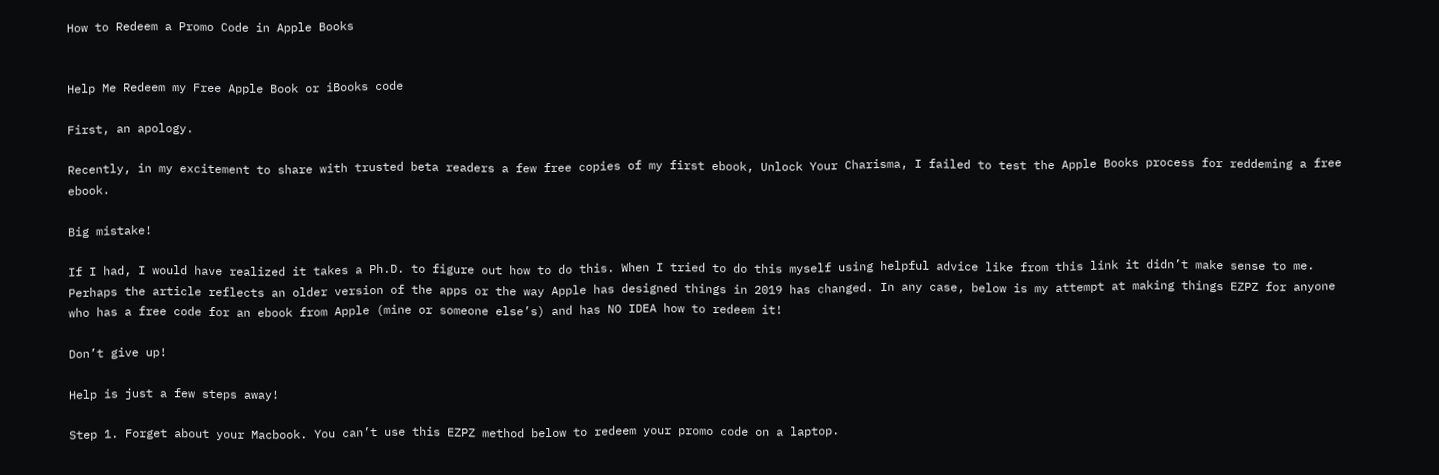How to Redeem a Promo Code in Apple Books


Help Me Redeem my Free Apple Book or iBooks code

First, an apology.

Recently, in my excitement to share with trusted beta readers a few free copies of my first ebook, Unlock Your Charisma, I failed to test the Apple Books process for reddeming a free ebook.

Big mistake!

If I had, I would have realized it takes a Ph.D. to figure out how to do this. When I tried to do this myself using helpful advice like from this link it didn’t make sense to me. Perhaps the article reflects an older version of the apps or the way Apple has designed things in 2019 has changed. In any case, below is my attempt at making things EZPZ for anyone who has a free code for an ebook from Apple (mine or someone else’s) and has NO IDEA how to redeem it!

Don’t give up!

Help is just a few steps away!

Step 1. Forget about your Macbook. You can’t use this EZPZ method below to redeem your promo code on a laptop.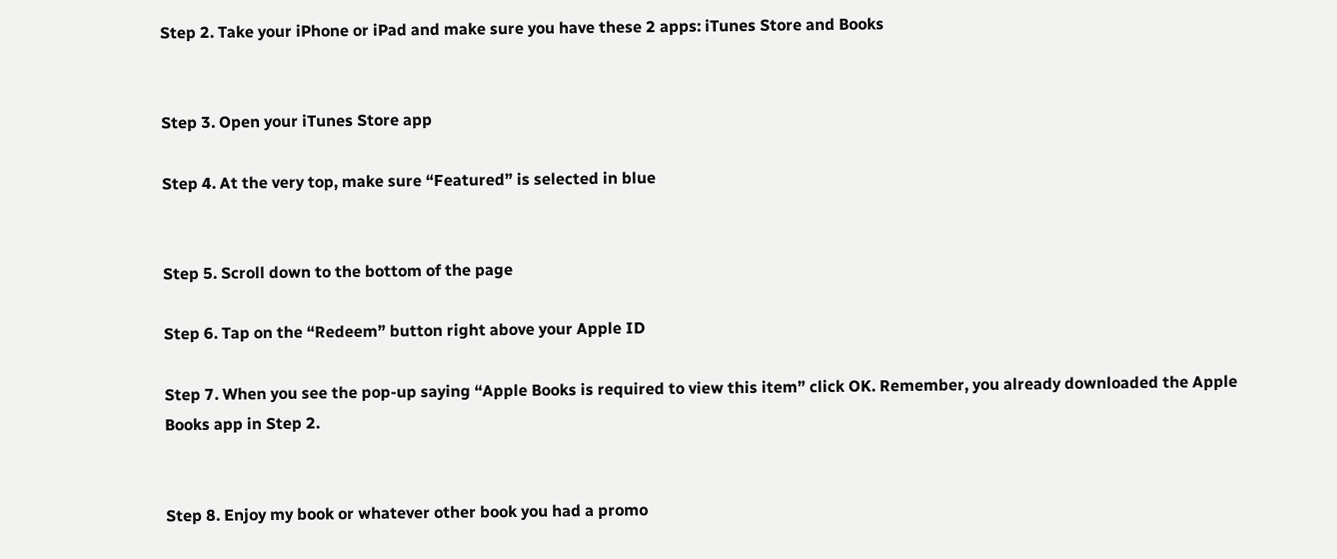Step 2. Take your iPhone or iPad and make sure you have these 2 apps: iTunes Store and Books


Step 3. Open your iTunes Store app

Step 4. At the very top, make sure “Featured” is selected in blue


Step 5. Scroll down to the bottom of the page

Step 6. Tap on the “Redeem” button right above your Apple ID

Step 7. When you see the pop-up saying “Apple Books is required to view this item” click OK. Remember, you already downloaded the Apple Books app in Step 2.


Step 8. Enjoy my book or whatever other book you had a promo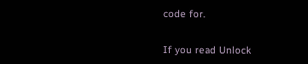code for.


If you read Unlock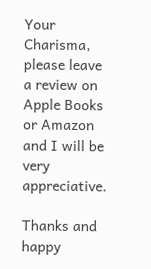Your Charisma, please leave a review on Apple Books or Amazon and I will be very appreciative.

Thanks and happy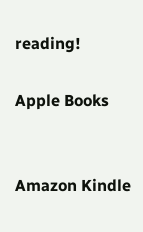reading!

Apple Books


Amazon Kindle